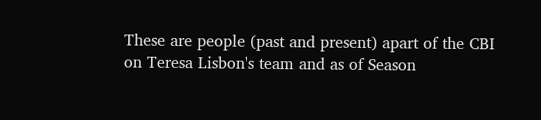These are people (past and present) apart of the CBI on Teresa Lisbon's team and as of Season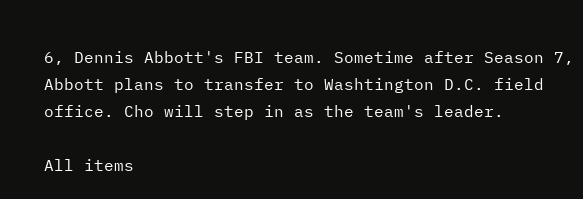6, Dennis Abbott's FBI team. Sometime after Season 7, Abbott plans to transfer to Washtington D.C. field office. Cho will step in as the team's leader.

All items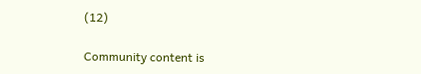(12)

Community content is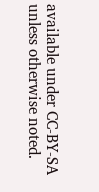available under CC-BY-SA unless otherwise noted.